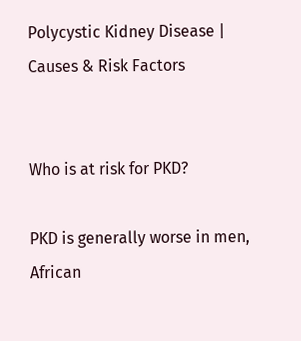Polycystic Kidney Disease | Causes & Risk Factors


Who is at risk for PKD?

PKD is generally worse in men, African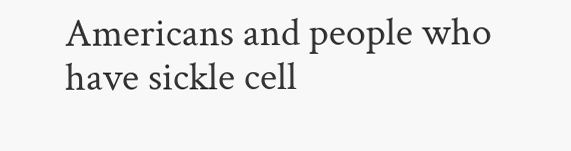Americans and people who have sickle cell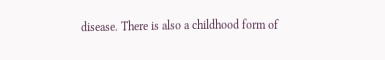disease. There is also a childhood form of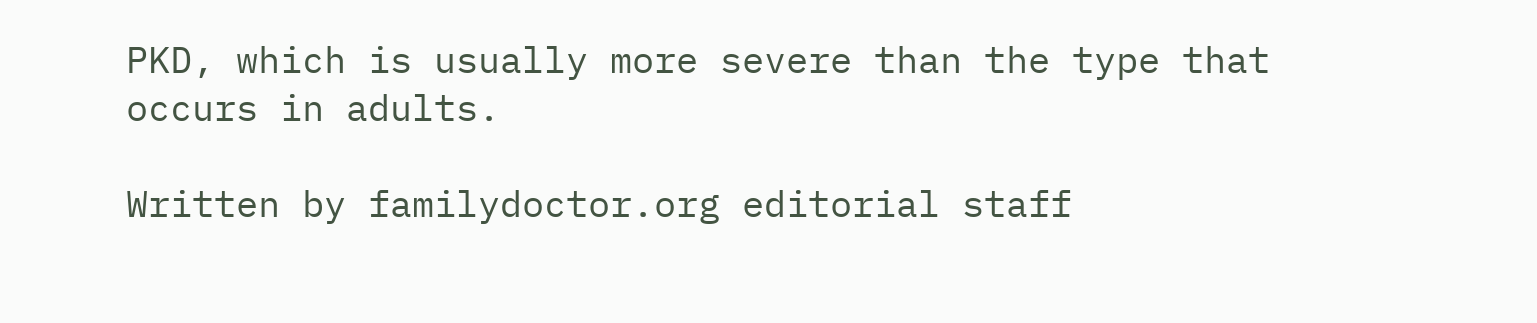PKD, which is usually more severe than the type that occurs in adults.

Written by familydoctor.org editorial staff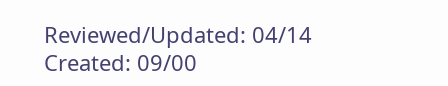Reviewed/Updated: 04/14
Created: 09/00